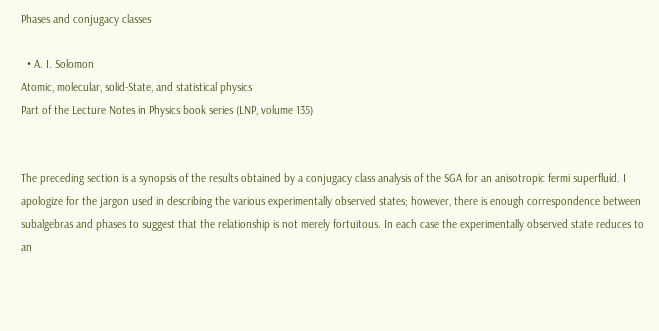Phases and conjugacy classes

  • A. I. Solomon
Atomic, molecular, solid-State, and statistical physics
Part of the Lecture Notes in Physics book series (LNP, volume 135)


The preceding section is a synopsis of the results obtained by a conjugacy class analysis of the SGA for an anisotropic fermi superfluid. I apologize for the jargon used in describing the various experimentally observed states; however, there is enough correspondence between subalgebras and phases to suggest that the relationship is not merely fortuitous. In each case the experimentally observed state reduces to an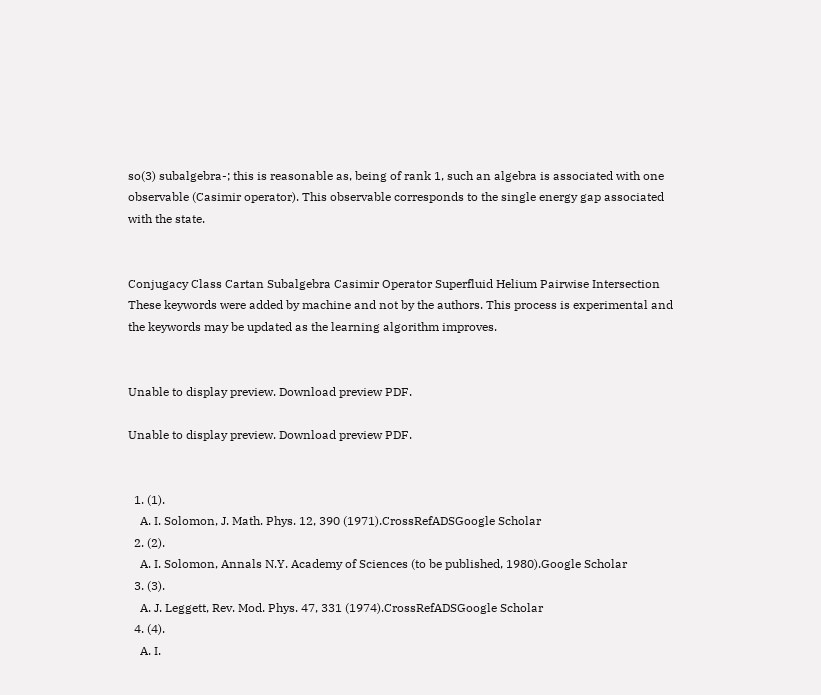so(3) subalgebra-; this is reasonable as, being of rank 1, such an algebra is associated with one observable (Casimir operator). This observable corresponds to the single energy gap associated with the state.


Conjugacy Class Cartan Subalgebra Casimir Operator Superfluid Helium Pairwise Intersection
These keywords were added by machine and not by the authors. This process is experimental and the keywords may be updated as the learning algorithm improves.


Unable to display preview. Download preview PDF.

Unable to display preview. Download preview PDF.


  1. (1).
    A. I. Solomon, J. Math. Phys. 12, 390 (1971).CrossRefADSGoogle Scholar
  2. (2).
    A. I. Solomon, Annals N.Y. Academy of Sciences (to be published, 1980).Google Scholar
  3. (3).
    A. J. Leggett, Rev. Mod. Phys. 47, 331 (1974).CrossRefADSGoogle Scholar
  4. (4).
    A. I.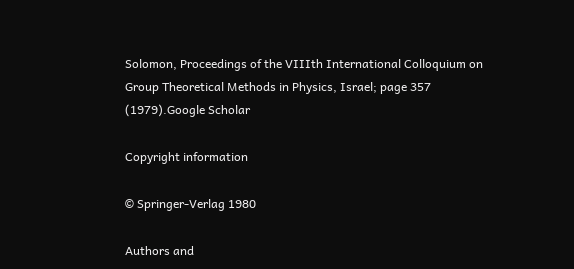Solomon, Proceedings of the VIIIth International Colloquium on Group Theoretical Methods in Physics, Israel; page 357 (1979).Google Scholar

Copyright information

© Springer-Verlag 1980

Authors and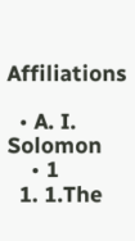Affiliations

  • A. I. Solomon
    • 1
  1. 1.The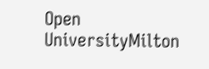Open UniversityMilton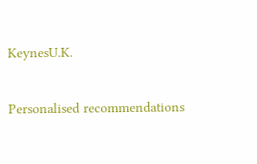KeynesU.K.

Personalised recommendations